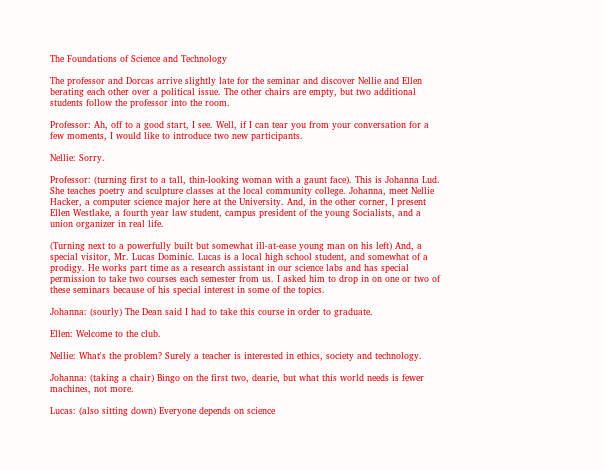The Foundations of Science and Technology

The professor and Dorcas arrive slightly late for the seminar and discover Nellie and Ellen berating each other over a political issue. The other chairs are empty, but two additional students follow the professor into the room.

Professor: Ah, off to a good start, I see. Well, if I can tear you from your conversation for a few moments, I would like to introduce two new participants.

Nellie: Sorry.

Professor: (turning first to a tall, thin-looking woman with a gaunt face). This is Johanna Lud. She teaches poetry and sculpture classes at the local community college. Johanna, meet Nellie Hacker, a computer science major here at the University. And, in the other corner, I present Ellen Westlake, a fourth year law student, campus president of the young Socialists, and a union organizer in real life.

(Turning next to a powerfully built but somewhat ill-at-ease young man on his left) And, a special visitor, Mr. Lucas Dominic. Lucas is a local high school student, and somewhat of a prodigy. He works part time as a research assistant in our science labs and has special permission to take two courses each semester from us. I asked him to drop in on one or two of these seminars because of his special interest in some of the topics.

Johanna: (sourly) The Dean said I had to take this course in order to graduate.

Ellen: Welcome to the club.

Nellie: What's the problem? Surely a teacher is interested in ethics, society and technology.

Johanna: (taking a chair) Bingo on the first two, dearie, but what this world needs is fewer machines, not more.

Lucas: (also sitting down) Everyone depends on science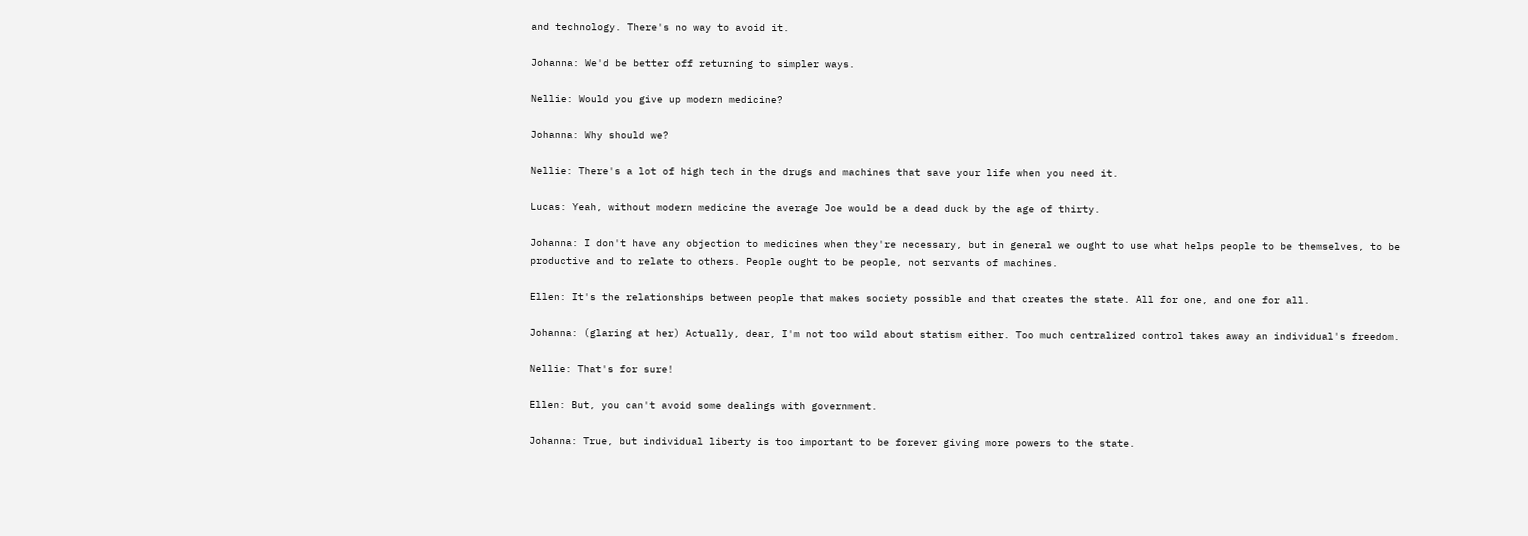and technology. There's no way to avoid it.

Johanna: We'd be better off returning to simpler ways.

Nellie: Would you give up modern medicine?

Johanna: Why should we?

Nellie: There's a lot of high tech in the drugs and machines that save your life when you need it.

Lucas: Yeah, without modern medicine the average Joe would be a dead duck by the age of thirty.

Johanna: I don't have any objection to medicines when they're necessary, but in general we ought to use what helps people to be themselves, to be productive and to relate to others. People ought to be people, not servants of machines.

Ellen: It's the relationships between people that makes society possible and that creates the state. All for one, and one for all.

Johanna: (glaring at her) Actually, dear, I'm not too wild about statism either. Too much centralized control takes away an individual's freedom.

Nellie: That's for sure!

Ellen: But, you can't avoid some dealings with government.

Johanna: True, but individual liberty is too important to be forever giving more powers to the state.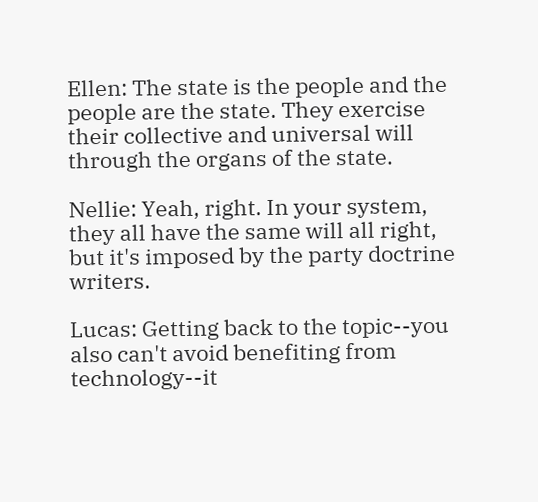Ellen: The state is the people and the people are the state. They exercise their collective and universal will through the organs of the state.

Nellie: Yeah, right. In your system, they all have the same will all right, but it's imposed by the party doctrine writers.

Lucas: Getting back to the topic--you also can't avoid benefiting from technology--it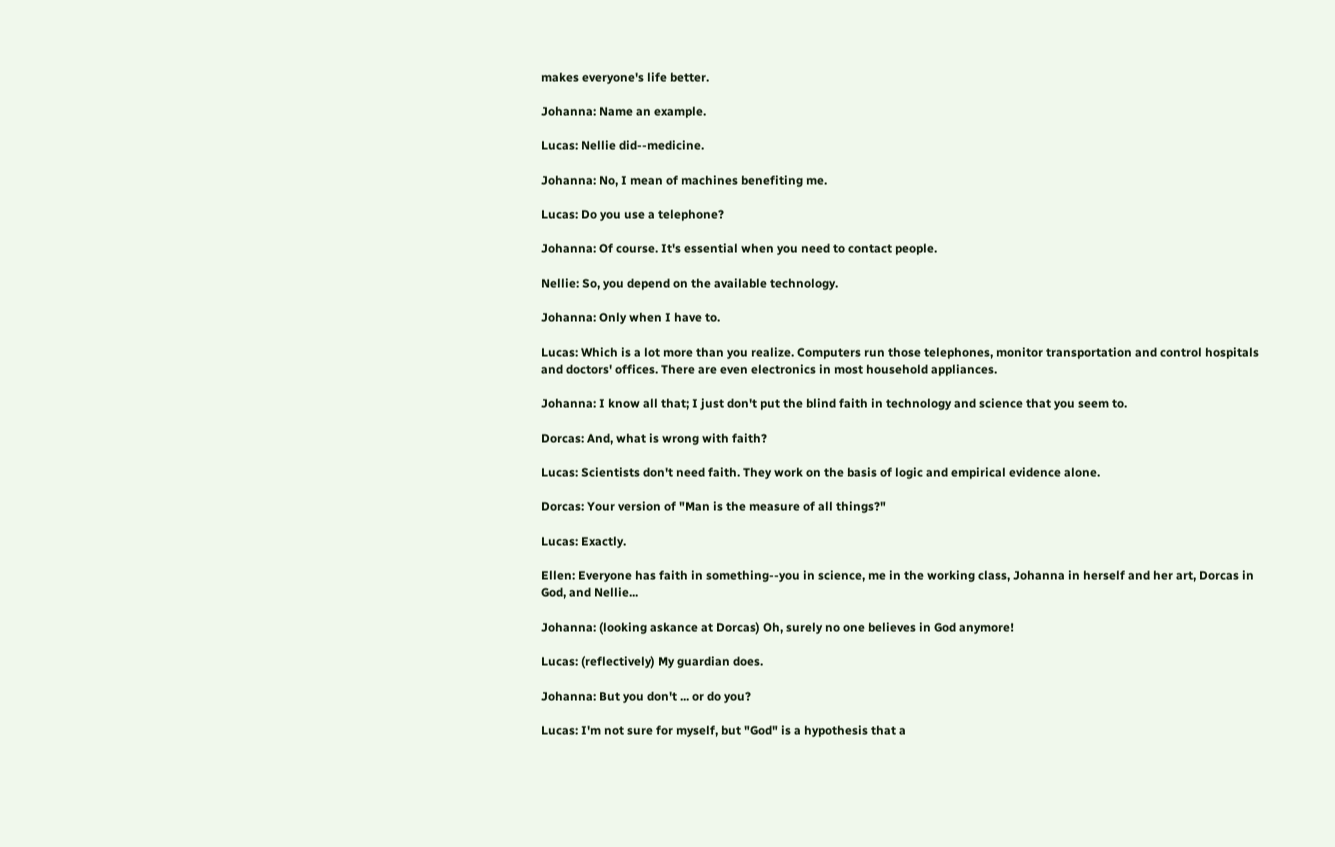makes everyone's life better.

Johanna: Name an example.

Lucas: Nellie did--medicine.

Johanna: No, I mean of machines benefiting me.

Lucas: Do you use a telephone?

Johanna: Of course. It's essential when you need to contact people.

Nellie: So, you depend on the available technology.

Johanna: Only when I have to.

Lucas: Which is a lot more than you realize. Computers run those telephones, monitor transportation and control hospitals and doctors' offices. There are even electronics in most household appliances.

Johanna: I know all that; I just don't put the blind faith in technology and science that you seem to.

Dorcas: And, what is wrong with faith?

Lucas: Scientists don't need faith. They work on the basis of logic and empirical evidence alone.

Dorcas: Your version of "Man is the measure of all things?"

Lucas: Exactly.

Ellen: Everyone has faith in something--you in science, me in the working class, Johanna in herself and her art, Dorcas in God, and Nellie...

Johanna: (looking askance at Dorcas) Oh, surely no one believes in God anymore!

Lucas: (reflectively) My guardian does.

Johanna: But you don't ... or do you?

Lucas: I'm not sure for myself, but "God" is a hypothesis that a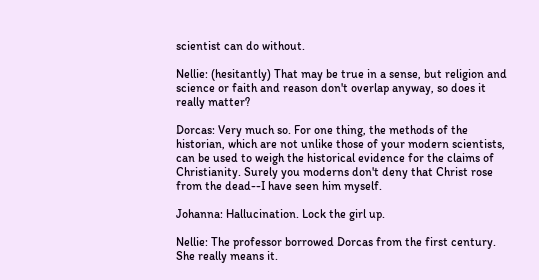scientist can do without.

Nellie: (hesitantly) That may be true in a sense, but religion and science or faith and reason don't overlap anyway, so does it really matter?

Dorcas: Very much so. For one thing, the methods of the historian, which are not unlike those of your modern scientists, can be used to weigh the historical evidence for the claims of Christianity. Surely you moderns don't deny that Christ rose from the dead--I have seen him myself.

Johanna: Hallucination. Lock the girl up.

Nellie: The professor borrowed Dorcas from the first century. She really means it.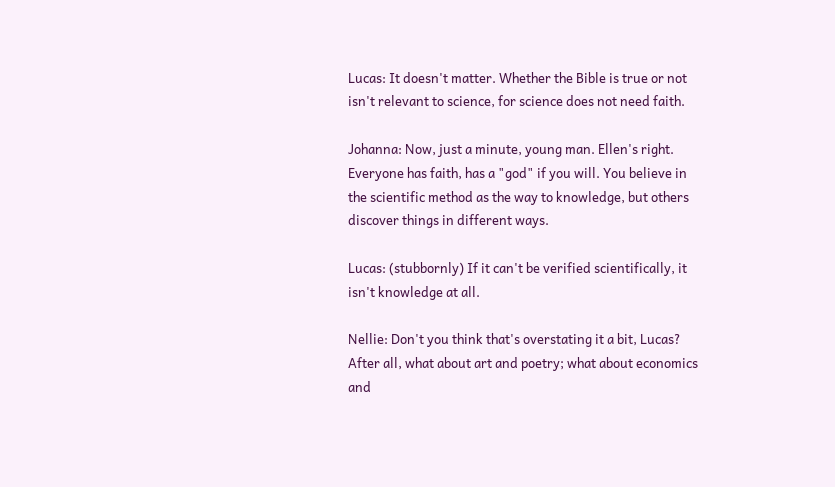Lucas: It doesn't matter. Whether the Bible is true or not isn't relevant to science, for science does not need faith.

Johanna: Now, just a minute, young man. Ellen's right. Everyone has faith, has a "god" if you will. You believe in the scientific method as the way to knowledge, but others discover things in different ways.

Lucas: (stubbornly) If it can't be verified scientifically, it isn't knowledge at all.

Nellie: Don't you think that's overstating it a bit, Lucas? After all, what about art and poetry; what about economics and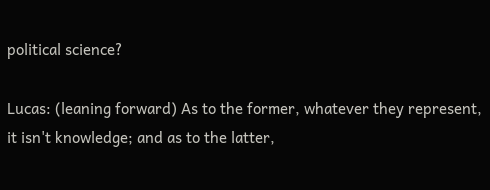political science?

Lucas: (leaning forward) As to the former, whatever they represent, it isn't knowledge; and as to the latter,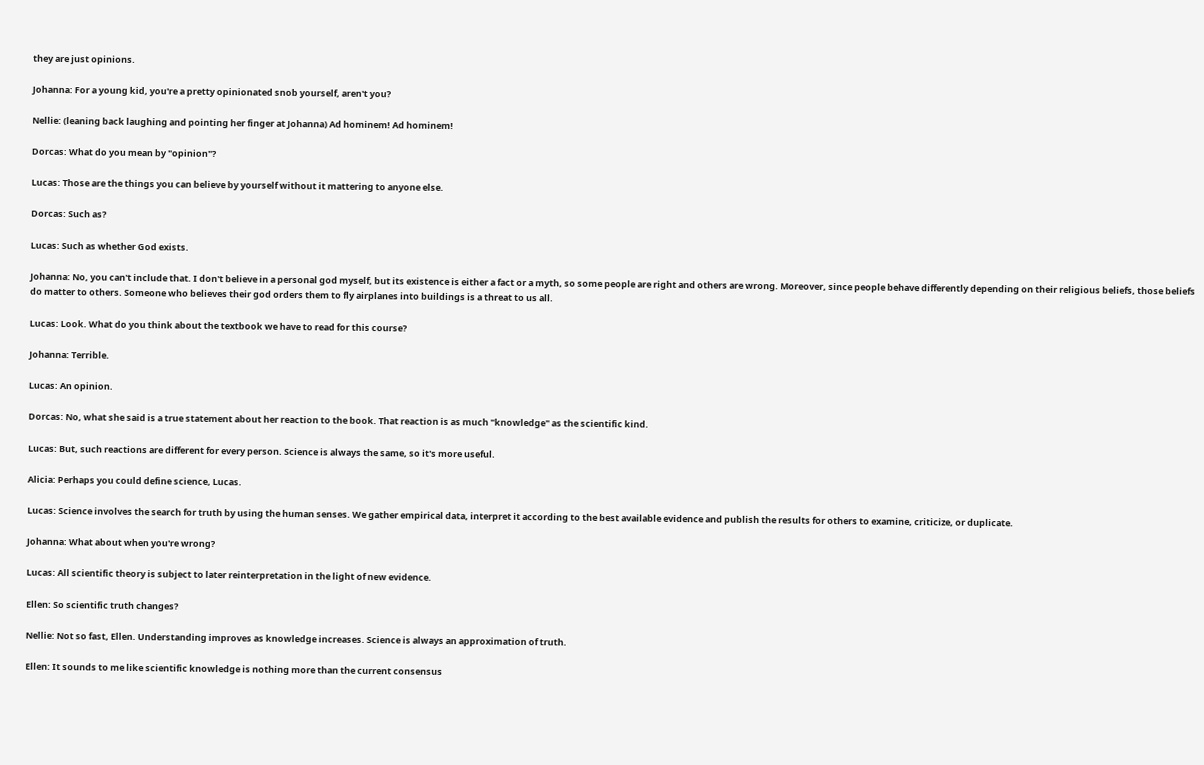they are just opinions.

Johanna: For a young kid, you're a pretty opinionated snob yourself, aren't you?

Nellie: (leaning back laughing and pointing her finger at Johanna) Ad hominem! Ad hominem!

Dorcas: What do you mean by "opinion"?

Lucas: Those are the things you can believe by yourself without it mattering to anyone else.

Dorcas: Such as?

Lucas: Such as whether God exists.

Johanna: No, you can't include that. I don't believe in a personal god myself, but its existence is either a fact or a myth, so some people are right and others are wrong. Moreover, since people behave differently depending on their religious beliefs, those beliefs do matter to others. Someone who believes their god orders them to fly airplanes into buildings is a threat to us all.

Lucas: Look. What do you think about the textbook we have to read for this course?

Johanna: Terrible.

Lucas: An opinion.

Dorcas: No, what she said is a true statement about her reaction to the book. That reaction is as much "knowledge" as the scientific kind.

Lucas: But, such reactions are different for every person. Science is always the same, so it's more useful.

Alicia: Perhaps you could define science, Lucas.

Lucas: Science involves the search for truth by using the human senses. We gather empirical data, interpret it according to the best available evidence and publish the results for others to examine, criticize, or duplicate.

Johanna: What about when you're wrong?

Lucas: All scientific theory is subject to later reinterpretation in the light of new evidence.

Ellen: So scientific truth changes?

Nellie: Not so fast, Ellen. Understanding improves as knowledge increases. Science is always an approximation of truth.

Ellen: It sounds to me like scientific knowledge is nothing more than the current consensus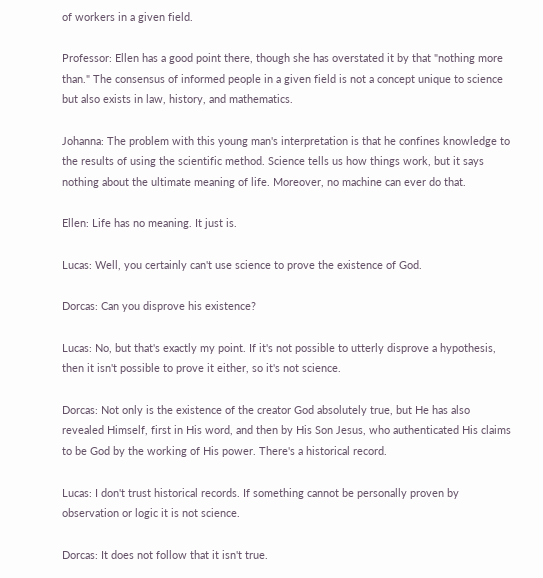of workers in a given field.

Professor: Ellen has a good point there, though she has overstated it by that "nothing more than." The consensus of informed people in a given field is not a concept unique to science but also exists in law, history, and mathematics.

Johanna: The problem with this young man's interpretation is that he confines knowledge to the results of using the scientific method. Science tells us how things work, but it says nothing about the ultimate meaning of life. Moreover, no machine can ever do that.

Ellen: Life has no meaning. It just is.

Lucas: Well, you certainly can't use science to prove the existence of God.

Dorcas: Can you disprove his existence?

Lucas: No, but that's exactly my point. If it's not possible to utterly disprove a hypothesis, then it isn't possible to prove it either, so it's not science.

Dorcas: Not only is the existence of the creator God absolutely true, but He has also revealed Himself, first in His word, and then by His Son Jesus, who authenticated His claims to be God by the working of His power. There's a historical record.

Lucas: I don't trust historical records. If something cannot be personally proven by observation or logic it is not science.

Dorcas: It does not follow that it isn't true.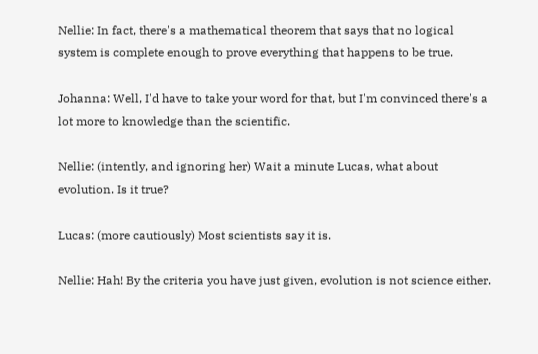Nellie: In fact, there's a mathematical theorem that says that no logical system is complete enough to prove everything that happens to be true.

Johanna: Well, I'd have to take your word for that, but I'm convinced there's a lot more to knowledge than the scientific.

Nellie: (intently, and ignoring her) Wait a minute Lucas, what about evolution. Is it true?

Lucas: (more cautiously) Most scientists say it is.

Nellie: Hah! By the criteria you have just given, evolution is not science either.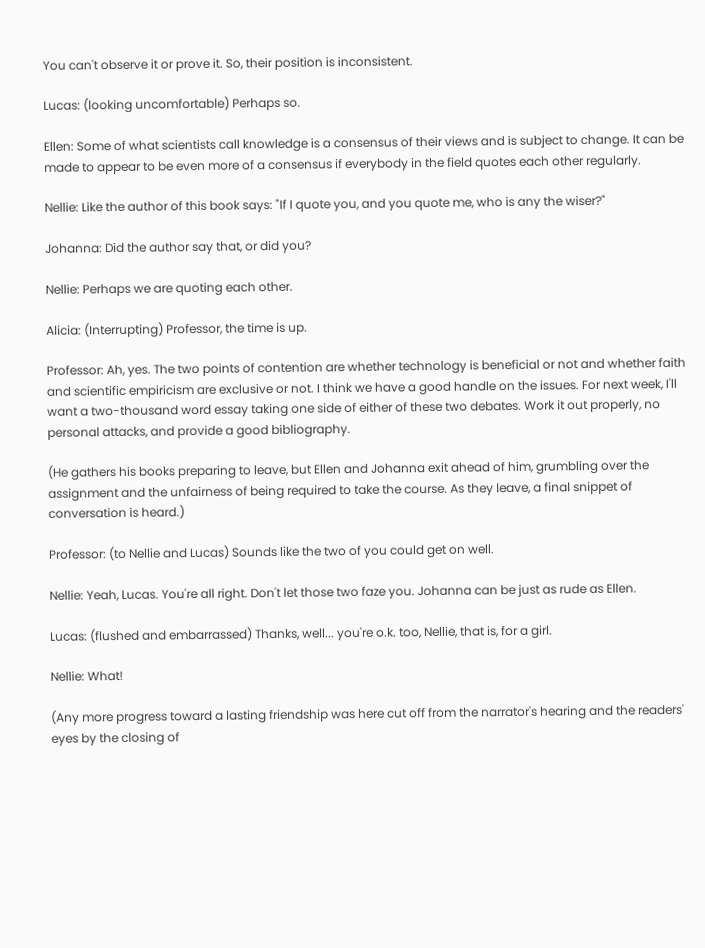You can't observe it or prove it. So, their position is inconsistent.

Lucas: (looking uncomfortable) Perhaps so.

Ellen: Some of what scientists call knowledge is a consensus of their views and is subject to change. It can be made to appear to be even more of a consensus if everybody in the field quotes each other regularly.

Nellie: Like the author of this book says: "If I quote you, and you quote me, who is any the wiser?"

Johanna: Did the author say that, or did you?

Nellie: Perhaps we are quoting each other.

Alicia: (Interrupting) Professor, the time is up.

Professor: Ah, yes. The two points of contention are whether technology is beneficial or not and whether faith and scientific empiricism are exclusive or not. I think we have a good handle on the issues. For next week, I'll want a two-thousand word essay taking one side of either of these two debates. Work it out properly, no personal attacks, and provide a good bibliography.

(He gathers his books preparing to leave, but Ellen and Johanna exit ahead of him, grumbling over the assignment and the unfairness of being required to take the course. As they leave, a final snippet of conversation is heard.)

Professor: (to Nellie and Lucas) Sounds like the two of you could get on well.

Nellie: Yeah, Lucas. You're all right. Don't let those two faze you. Johanna can be just as rude as Ellen.

Lucas: (flushed and embarrassed) Thanks, well... you're o.k. too, Nellie, that is, for a girl.

Nellie: What!

(Any more progress toward a lasting friendship was here cut off from the narrator's hearing and the readers' eyes by the closing of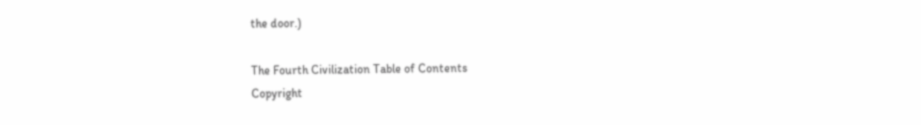the door.)

The Fourth Civilization Table of Contents
Copyright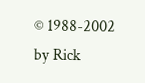© 1988-2002 by Rick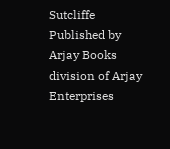Sutcliffe
Published by Arjay Books division of Arjay Enterprises